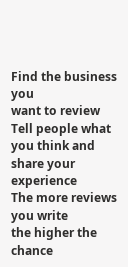Find the business you
want to review
Tell people what you think and
share your experience
The more reviews you write
the higher the chance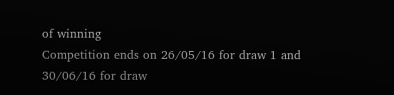of winning
Competition ends on 26/05/16 for draw 1 and 30/06/16 for draw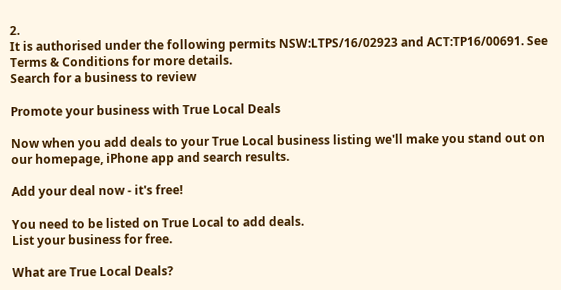2.
It is authorised under the following permits NSW:LTPS/16/02923 and ACT:TP16/00691. See Terms & Conditions for more details.
Search for a business to review

Promote your business with True Local Deals

Now when you add deals to your True Local business listing we'll make you stand out on our homepage, iPhone app and search results.

Add your deal now - it's free!

You need to be listed on True Local to add deals.
List your business for free.

What are True Local Deals?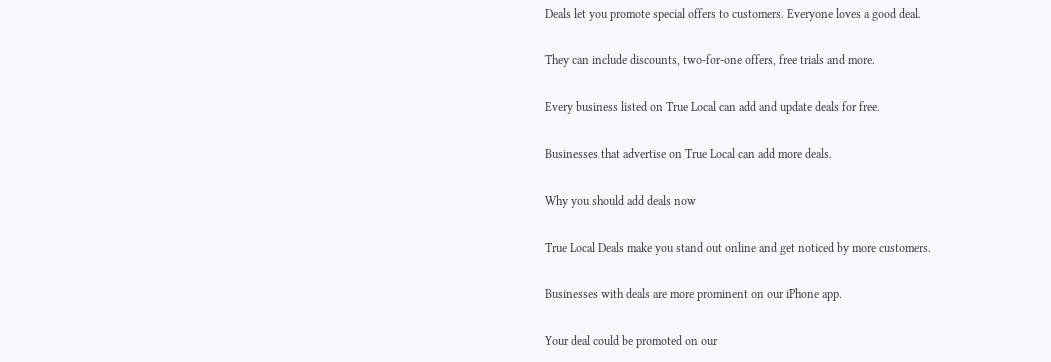Deals let you promote special offers to customers. Everyone loves a good deal.

They can include discounts, two-for-one offers, free trials and more.

Every business listed on True Local can add and update deals for free.

Businesses that advertise on True Local can add more deals.

Why you should add deals now

True Local Deals make you stand out online and get noticed by more customers.

Businesses with deals are more prominent on our iPhone app.

Your deal could be promoted on our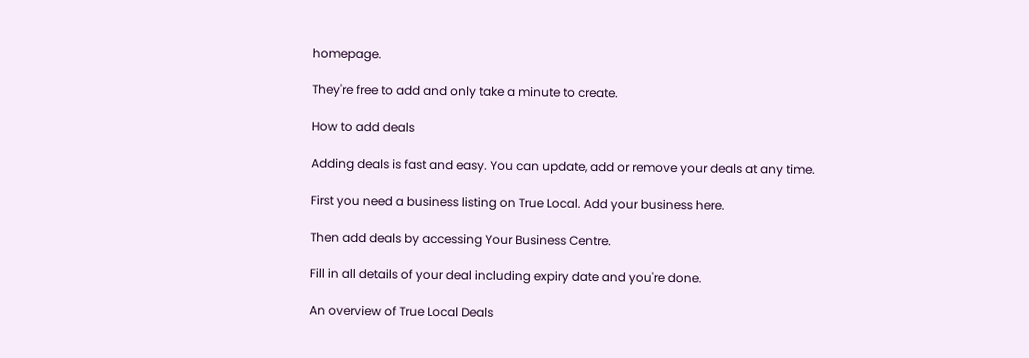homepage.

They're free to add and only take a minute to create.

How to add deals

Adding deals is fast and easy. You can update, add or remove your deals at any time.

First you need a business listing on True Local. Add your business here.

Then add deals by accessing Your Business Centre.

Fill in all details of your deal including expiry date and you're done.

An overview of True Local Deals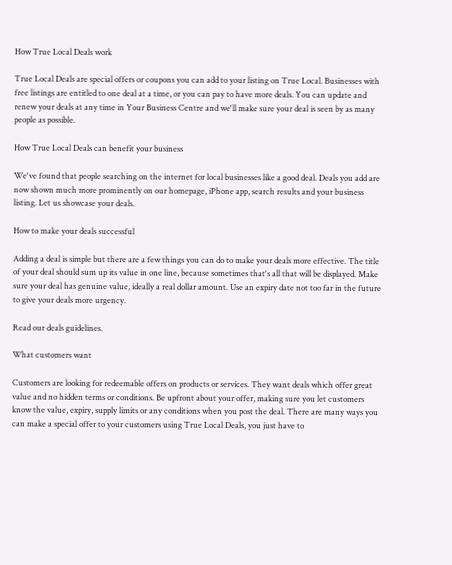How True Local Deals work

True Local Deals are special offers or coupons you can add to your listing on True Local. Businesses with free listings are entitled to one deal at a time, or you can pay to have more deals. You can update and renew your deals at any time in Your Business Centre and we'll make sure your deal is seen by as many people as possible.

How True Local Deals can benefit your business

We've found that people searching on the internet for local businesses like a good deal. Deals you add are now shown much more prominently on our homepage, iPhone app, search results and your business listing. Let us showcase your deals.

How to make your deals successful

Adding a deal is simple but there are a few things you can do to make your deals more effective. The title of your deal should sum up its value in one line, because sometimes that's all that will be displayed. Make sure your deal has genuine value, ideally a real dollar amount. Use an expiry date not too far in the future to give your deals more urgency.

Read our deals guidelines.

What customers want

Customers are looking for redeemable offers on products or services. They want deals which offer great value and no hidden terms or conditions. Be upfront about your offer, making sure you let customers know the value, expiry, supply limits or any conditions when you post the deal. There are many ways you can make a special offer to your customers using True Local Deals, you just have to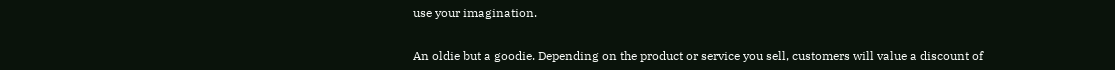use your imagination.


An oldie but a goodie. Depending on the product or service you sell, customers will value a discount of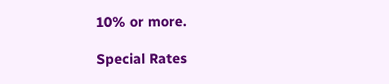10% or more.

Special Rates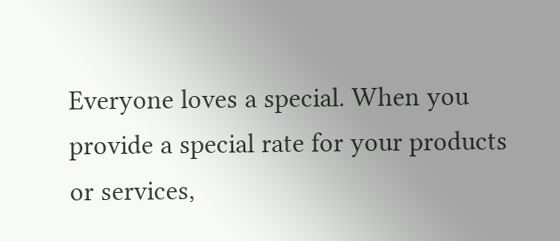Everyone loves a special. When you provide a special rate for your products or services,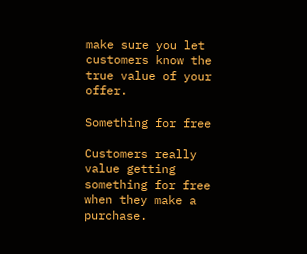make sure you let customers know the true value of your offer.

Something for free

Customers really value getting something for free when they make a purchase.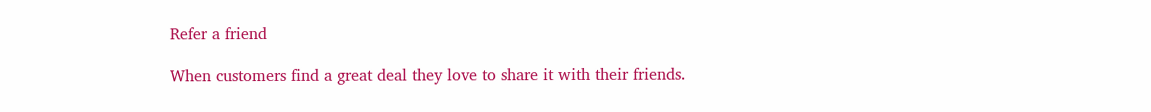Refer a friend

When customers find a great deal they love to share it with their friends.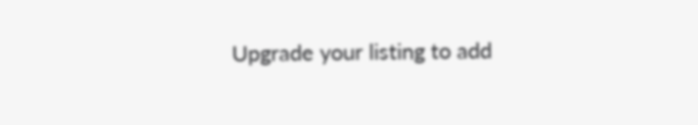Upgrade your listing to add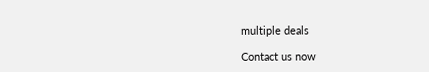multiple deals

Contact us now